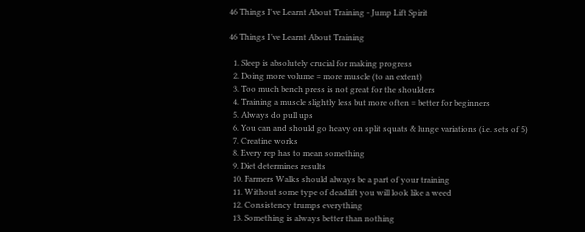46 Things I've Learnt About Training - Jump Lift Spirit

46 Things I’ve Learnt About Training

  1. Sleep is absolutely crucial for making progress
  2. Doing more volume = more muscle (to an extent)
  3. Too much bench press is not great for the shoulders
  4. Training a muscle slightly less but more often = better for beginners
  5. Always do pull ups
  6. You can and should go heavy on split squats & lunge variations (i.e. sets of 5)
  7. Creatine works
  8. Every rep has to mean something
  9. Diet determines results
  10. Farmers Walks should always be a part of your training
  11. Without some type of deadlift you will look like a weed
  12. Consistency trumps everything
  13. Something is always better than nothing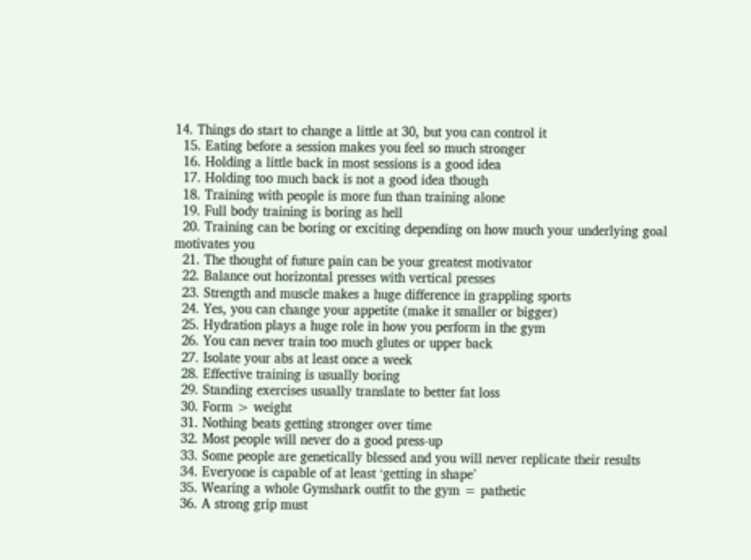14. Things do start to change a little at 30, but you can control it
  15. Eating before a session makes you feel so much stronger
  16. Holding a little back in most sessions is a good idea
  17. Holding too much back is not a good idea though
  18. Training with people is more fun than training alone
  19. Full body training is boring as hell
  20. Training can be boring or exciting depending on how much your underlying goal motivates you
  21. The thought of future pain can be your greatest motivator
  22. Balance out horizontal presses with vertical presses
  23. Strength and muscle makes a huge difference in grappling sports
  24. Yes, you can change your appetite (make it smaller or bigger)
  25. Hydration plays a huge role in how you perform in the gym
  26. You can never train too much glutes or upper back
  27. Isolate your abs at least once a week
  28. Effective training is usually boring
  29. Standing exercises usually translate to better fat loss
  30. Form > weight
  31. Nothing beats getting stronger over time
  32. Most people will never do a good press-up
  33. Some people are genetically blessed and you will never replicate their results
  34. Everyone is capable of at least ‘getting in shape’
  35. Wearing a whole Gymshark outfit to the gym = pathetic
  36. A strong grip must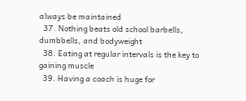always be maintained
  37. Nothing beats old school barbells, dumbbells, and bodyweight
  38. Eating at regular intervals is the key to gaining muscle
  39. Having a coach is huge for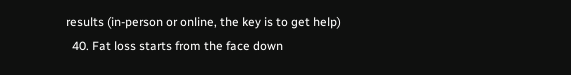results (in-person or online, the key is to get help)
  40. Fat loss starts from the face down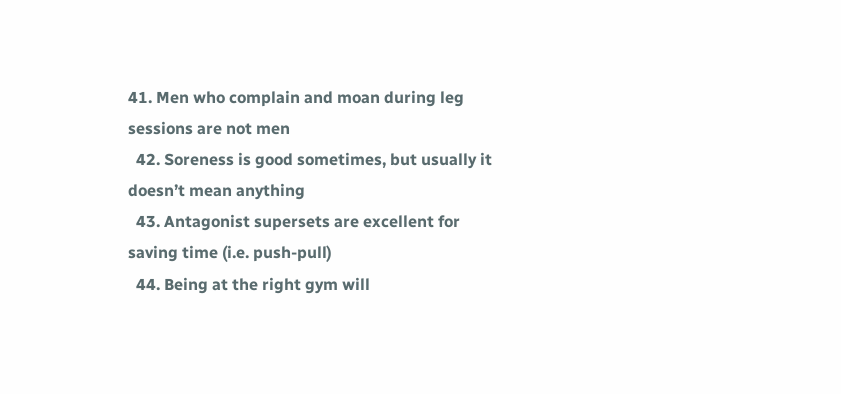41. Men who complain and moan during leg sessions are not men
  42. Soreness is good sometimes, but usually it doesn’t mean anything
  43. Antagonist supersets are excellent for saving time (i.e. push-pull)
  44. Being at the right gym will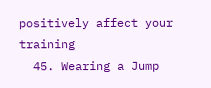positively affect your training
  45. Wearing a Jump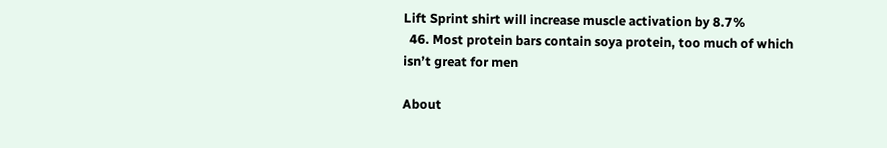Lift Sprint shirt will increase muscle activation by 8.7%
  46. Most protein bars contain soya protein, too much of which isn’t great for men

About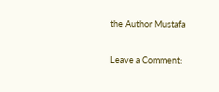the Author Mustafa

Leave a Comment: